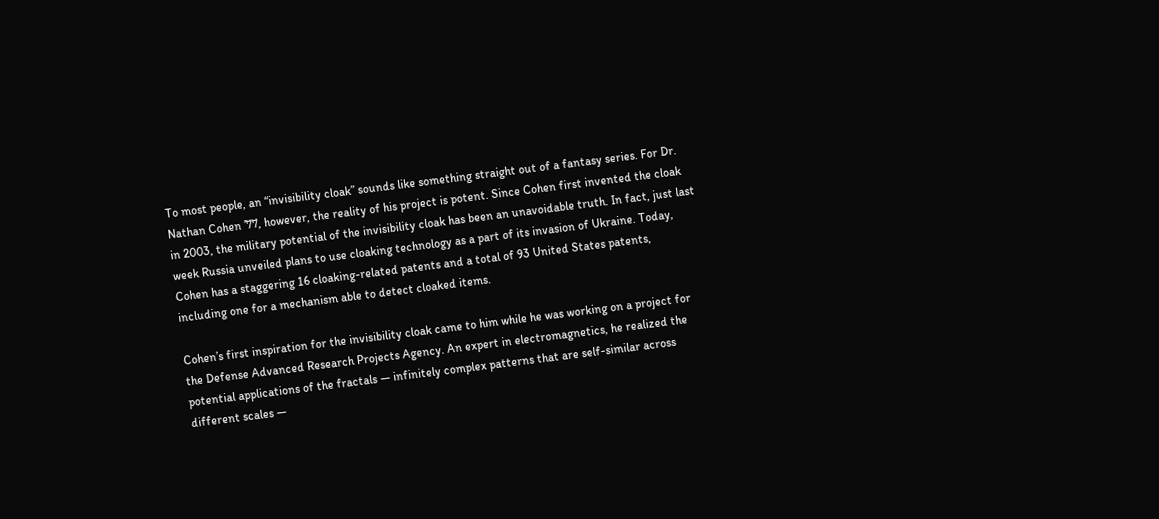To most people, an “invisibility cloak” sounds like something straight out of a fantasy series. For Dr. Nathan Cohen ’77, however, the reality of his project is potent. Since Cohen first invented the cloak in 2003, the military potential of the invisibility cloak has been an unavoidable truth. In fact, just last week Russia unveiled plans to use cloaking technology as a part of its invasion of Ukraine. Today, Cohen has a staggering 16 cloaking-related patents and a total of 93 United States patents, including one for a mechanism able to detect cloaked items.

Cohen’s first inspiration for the invisibility cloak came to him while he was working on a project for the Defense Advanced Research Projects Agency. An expert in electromagnetics, he realized the potential applications of the fractals — infinitely complex patterns that are self-similar across different scales —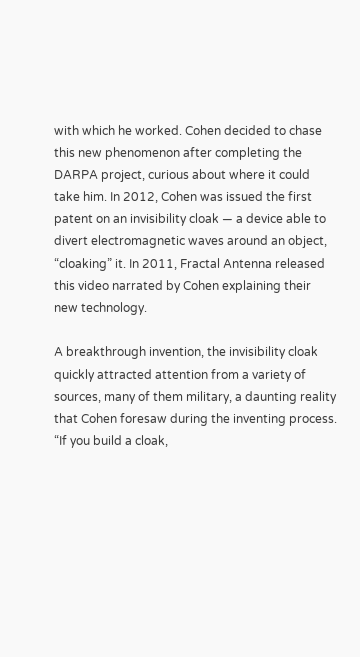with which he worked. Cohen decided to chase this new phenomenon after completing the DARPA project, curious about where it could take him. In 2012, Cohen was issued the first patent on an invisibility cloak — a device able to divert electromagnetic waves around an object, “cloaking” it. In 2011, Fractal Antenna released this video narrated by Cohen explaining their new technology.

A breakthrough invention, the invisibility cloak quickly attracted attention from a variety of sources, many of them military, a daunting reality that Cohen foresaw during the inventing process. “If you build a cloak,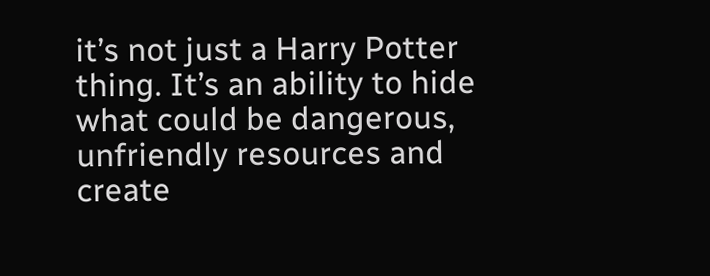it’s not just a Harry Potter thing. It’s an ability to hide what could be dangerous, unfriendly resources and create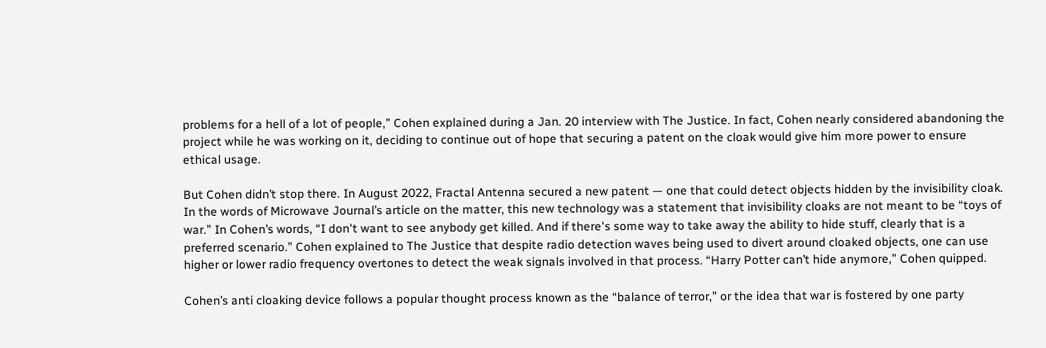problems for a hell of a lot of people,” Cohen explained during a Jan. 20 interview with The Justice. In fact, Cohen nearly considered abandoning the project while he was working on it, deciding to continue out of hope that securing a patent on the cloak would give him more power to ensure ethical usage.

But Cohen didn’t stop there. In August 2022, Fractal Antenna secured a new patent — one that could detect objects hidden by the invisibility cloak. In the words of Microwave Journal’s article on the matter, this new technology was a statement that invisibility cloaks are not meant to be “toys of war.” In Cohen’s words, “I don't want to see anybody get killed. And if there's some way to take away the ability to hide stuff, clearly that is a preferred scenario.” Cohen explained to The Justice that despite radio detection waves being used to divert around cloaked objects, one can use higher or lower radio frequency overtones to detect the weak signals involved in that process. “Harry Potter can’t hide anymore,” Cohen quipped.

Cohen’s anti cloaking device follows a popular thought process known as the “balance of terror,” or the idea that war is fostered by one party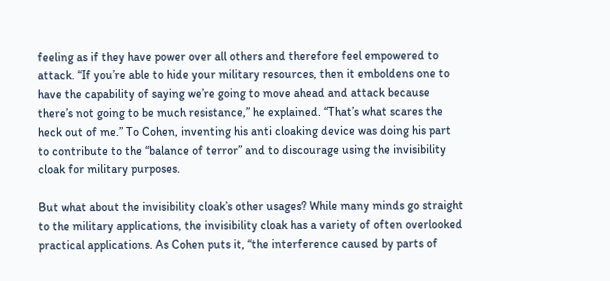feeling as if they have power over all others and therefore feel empowered to attack. “If you’re able to hide your military resources, then it emboldens one to have the capability of saying we’re going to move ahead and attack because there’s not going to be much resistance,” he explained. “That’s what scares the heck out of me.” To Cohen, inventing his anti cloaking device was doing his part to contribute to the “balance of terror” and to discourage using the invisibility cloak for military purposes.

But what about the invisibility cloak’s other usages? While many minds go straight to the military applications, the invisibility cloak has a variety of often overlooked practical applications. As Cohen puts it, “the interference caused by parts of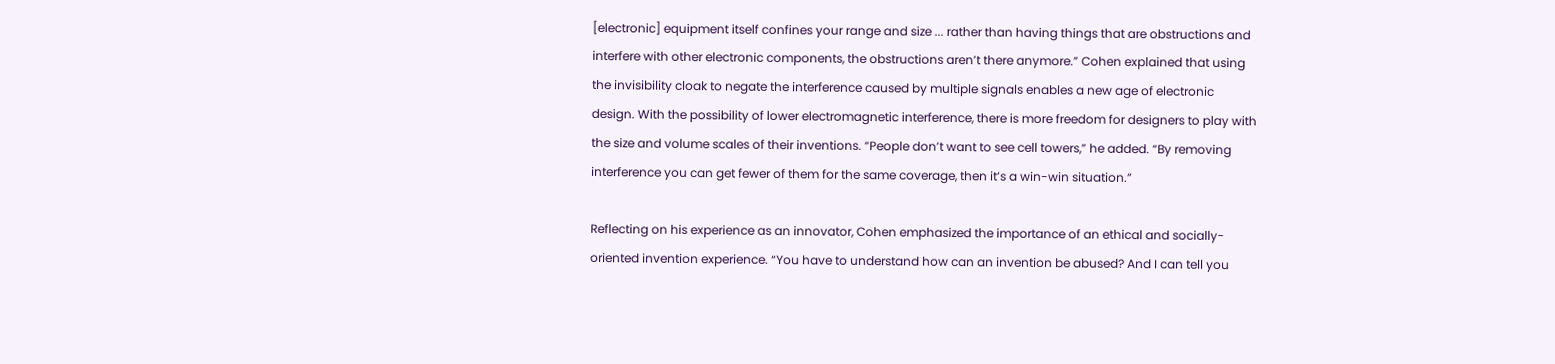[electronic] equipment itself confines your range and size ... rather than having things that are obstructions and interfere with other electronic components, the obstructions aren’t there anymore.” Cohen explained that using the invisibility cloak to negate the interference caused by multiple signals enables a new age of electronic design. With the possibility of lower electromagnetic interference, there is more freedom for designers to play with the size and volume scales of their inventions. “People don’t want to see cell towers,” he added. “By removing interference you can get fewer of them for the same coverage, then it’s a win-win situation.”

Reflecting on his experience as an innovator, Cohen emphasized the importance of an ethical and socially-oriented invention experience. “You have to understand how can an invention be abused? And I can tell you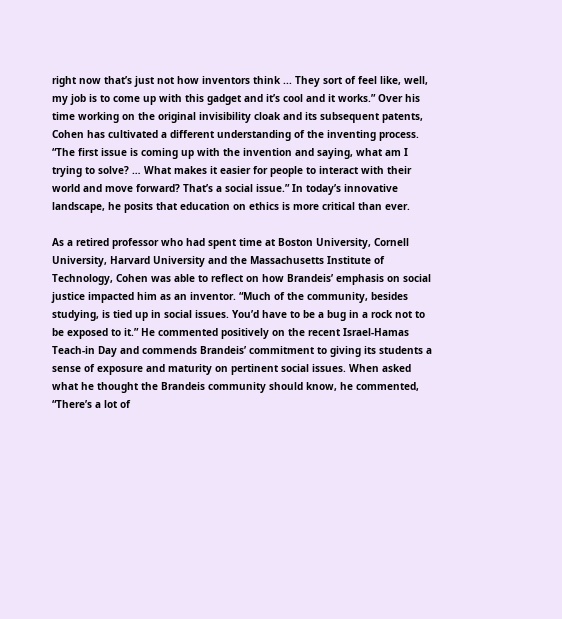right now that’s just not how inventors think ... They sort of feel like, well, my job is to come up with this gadget and it’s cool and it works.” Over his time working on the original invisibility cloak and its subsequent patents, Cohen has cultivated a different understanding of the inventing process. “The first issue is coming up with the invention and saying, what am I trying to solve? … What makes it easier for people to interact with their world and move forward? That’s a social issue.” In today’s innovative landscape, he posits that education on ethics is more critical than ever.

As a retired professor who had spent time at Boston University, Cornell University, Harvard University and the Massachusetts Institute of Technology, Cohen was able to reflect on how Brandeis’ emphasis on social justice impacted him as an inventor. “Much of the community, besides studying, is tied up in social issues. You’d have to be a bug in a rock not to be exposed to it.” He commented positively on the recent Israel-Hamas Teach-in Day and commends Brandeis’ commitment to giving its students a sense of exposure and maturity on pertinent social issues. When asked what he thought the Brandeis community should know, he commented, “There’s a lot of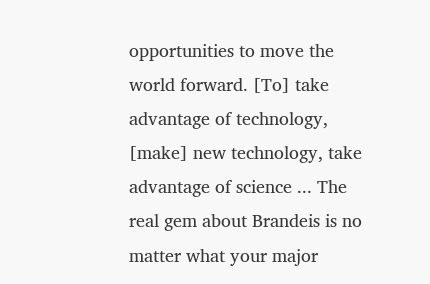opportunities to move the world forward. [To] take advantage of technology, [make] new technology, take advantage of science ... The real gem about Brandeis is no matter what your major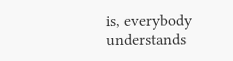is, everybody understands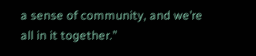a sense of community, and we’re all in it together.”